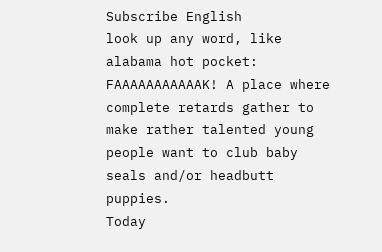Subscribe English
look up any word, like alabama hot pocket:
FAAAAAAAAAAAK! A place where complete retards gather to make rather talented young people want to club baby seals and/or headbutt puppies.
Today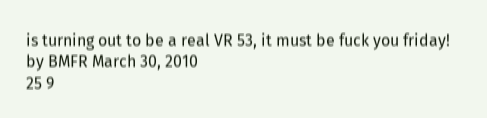is turning out to be a real VR 53, it must be fuck you friday!
by BMFR March 30, 2010
25 9